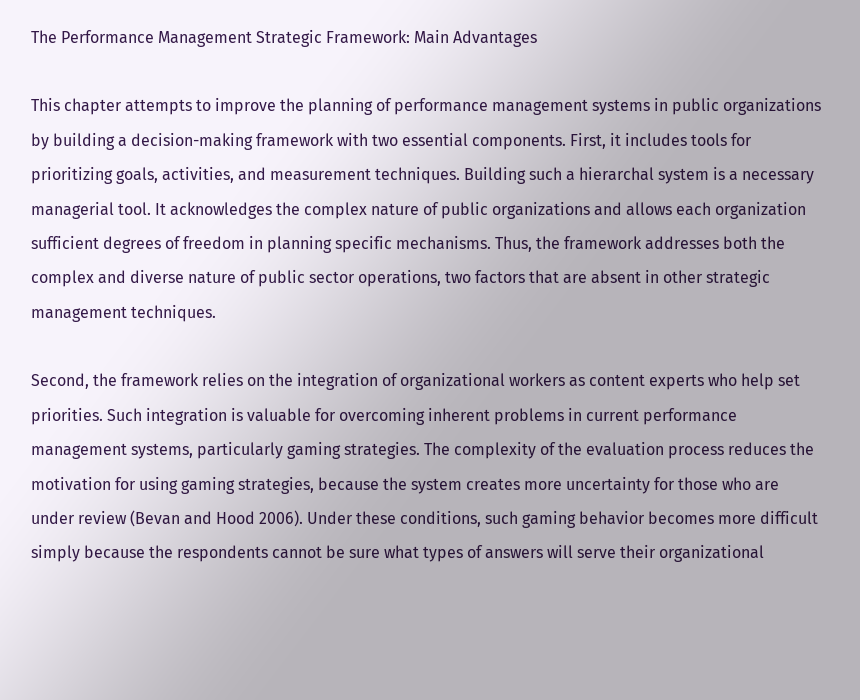The Performance Management Strategic Framework: Main Advantages

This chapter attempts to improve the planning of performance management systems in public organizations by building a decision-making framework with two essential components. First, it includes tools for prioritizing goals, activities, and measurement techniques. Building such a hierarchal system is a necessary managerial tool. It acknowledges the complex nature of public organizations and allows each organization sufficient degrees of freedom in planning specific mechanisms. Thus, the framework addresses both the complex and diverse nature of public sector operations, two factors that are absent in other strategic management techniques.

Second, the framework relies on the integration of organizational workers as content experts who help set priorities. Such integration is valuable for overcoming inherent problems in current performance management systems, particularly gaming strategies. The complexity of the evaluation process reduces the motivation for using gaming strategies, because the system creates more uncertainty for those who are under review (Bevan and Hood 2006). Under these conditions, such gaming behavior becomes more difficult simply because the respondents cannot be sure what types of answers will serve their organizational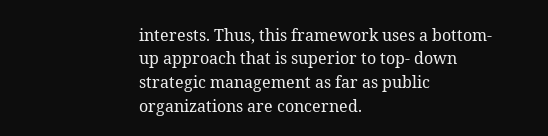interests. Thus, this framework uses a bottom-up approach that is superior to top- down strategic management as far as public organizations are concerned.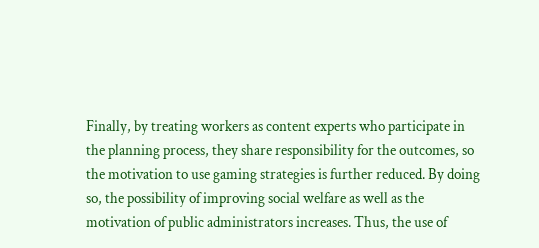Finally, by treating workers as content experts who participate in the planning process, they share responsibility for the outcomes, so the motivation to use gaming strategies is further reduced. By doing so, the possibility of improving social welfare as well as the motivation of public administrators increases. Thus, the use of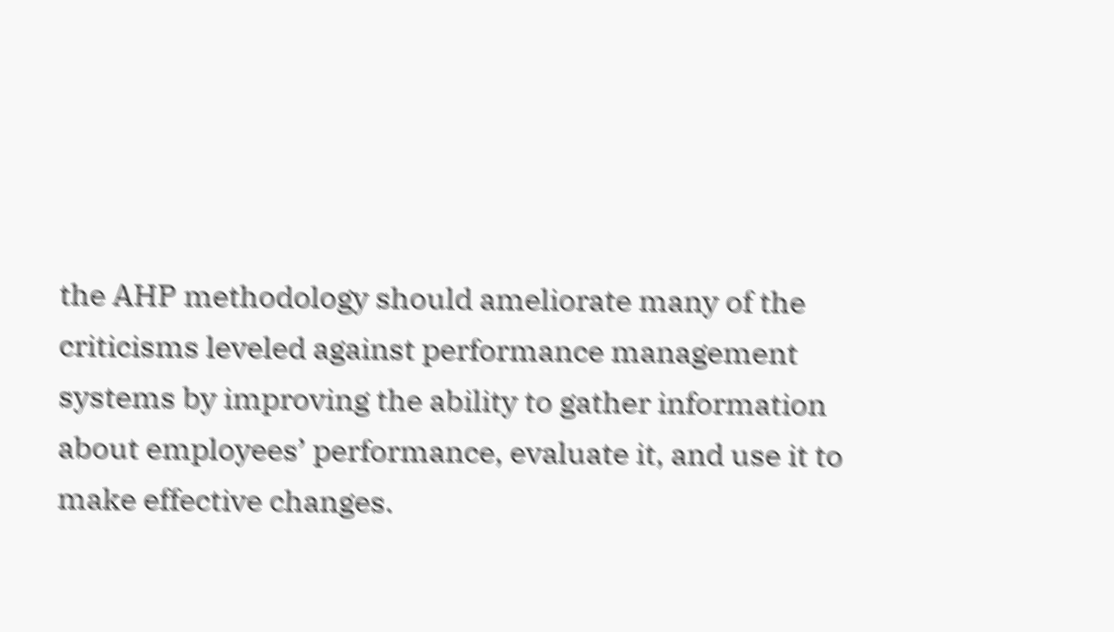the AHP methodology should ameliorate many of the criticisms leveled against performance management systems by improving the ability to gather information about employees’ performance, evaluate it, and use it to make effective changes.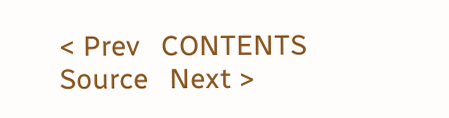< Prev   CONTENTS   Source   Next >